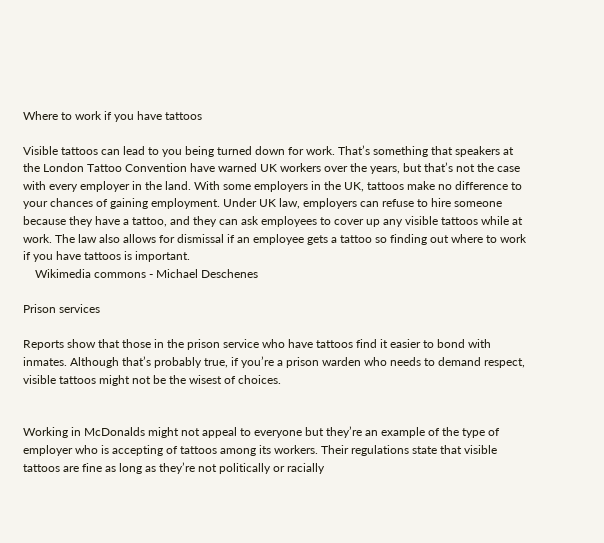Where to work if you have tattoos

Visible tattoos can lead to you being turned down for work. That’s something that speakers at the London Tattoo Convention have warned UK workers over the years, but that’s not the case with every employer in the land. With some employers in the UK, tattoos make no difference to your chances of gaining employment. Under UK law, employers can refuse to hire someone because they have a tattoo, and they can ask employees to cover up any visible tattoos while at work. The law also allows for dismissal if an employee gets a tattoo so finding out where to work if you have tattoos is important.
    Wikimedia commons - Michael Deschenes

Prison services

Reports show that those in the prison service who have tattoos find it easier to bond with inmates. Although that’s probably true, if you’re a prison warden who needs to demand respect, visible tattoos might not be the wisest of choices.


Working in McDonalds might not appeal to everyone but they’re an example of the type of employer who is accepting of tattoos among its workers. Their regulations state that visible tattoos are fine as long as they’re not politically or racially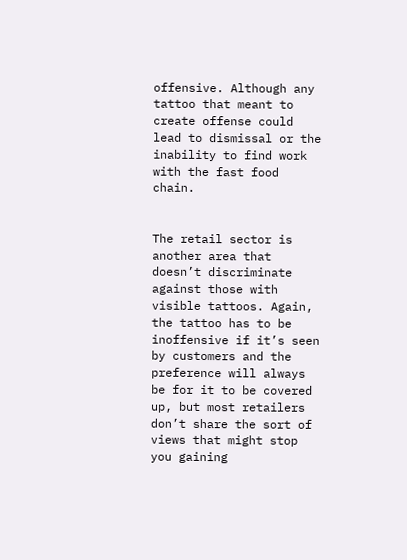offensive. Although any tattoo that meant to create offense could lead to dismissal or the inability to find work with the fast food chain.


The retail sector is another area that doesn’t discriminate against those with visible tattoos. Again, the tattoo has to be inoffensive if it’s seen by customers and the preference will always be for it to be covered up, but most retailers don’t share the sort of views that might stop you gaining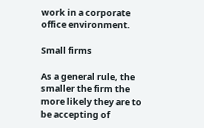work in a corporate office environment.

Small firms

As a general rule, the smaller the firm the more likely they are to be accepting of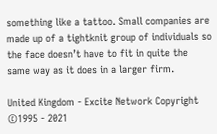something like a tattoo. Small companies are made up of a tightknit group of individuals so the face doesn’t have to fit in quite the same way as it does in a larger firm.

United Kingdom - Excite Network Copyright ©1995 - 2021